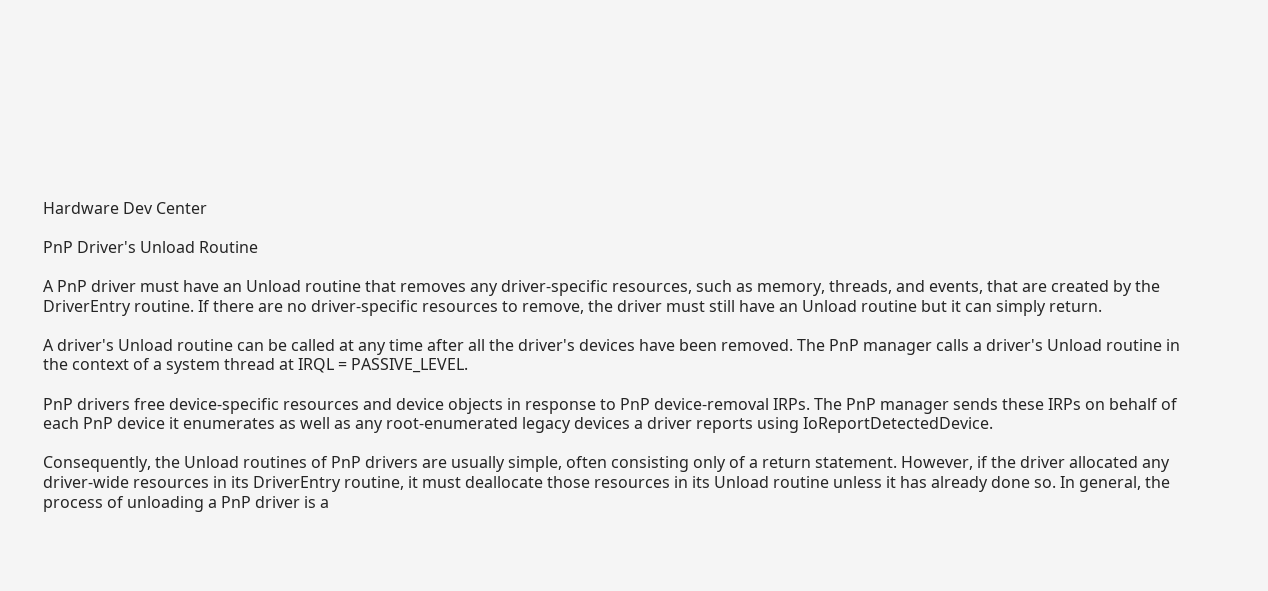Hardware Dev Center

PnP Driver's Unload Routine

A PnP driver must have an Unload routine that removes any driver-specific resources, such as memory, threads, and events, that are created by the DriverEntry routine. If there are no driver-specific resources to remove, the driver must still have an Unload routine but it can simply return.

A driver's Unload routine can be called at any time after all the driver's devices have been removed. The PnP manager calls a driver's Unload routine in the context of a system thread at IRQL = PASSIVE_LEVEL.

PnP drivers free device-specific resources and device objects in response to PnP device-removal IRPs. The PnP manager sends these IRPs on behalf of each PnP device it enumerates as well as any root-enumerated legacy devices a driver reports using IoReportDetectedDevice.

Consequently, the Unload routines of PnP drivers are usually simple, often consisting only of a return statement. However, if the driver allocated any driver-wide resources in its DriverEntry routine, it must deallocate those resources in its Unload routine unless it has already done so. In general, the process of unloading a PnP driver is a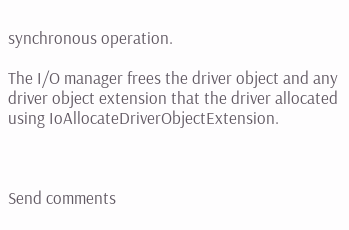synchronous operation.

The I/O manager frees the driver object and any driver object extension that the driver allocated using IoAllocateDriverObjectExtension.



Send comments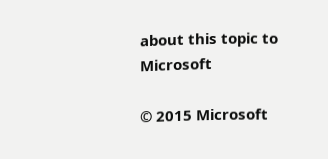about this topic to Microsoft

© 2015 Microsoft